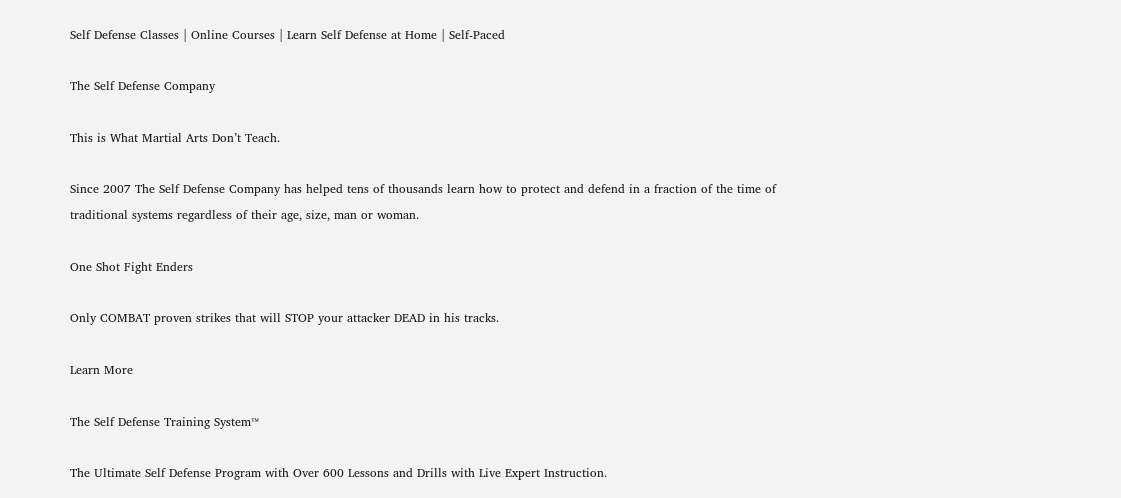Self Defense Classes | Online Courses | Learn Self Defense at Home | Self-Paced

The Self Defense Company

This is What Martial Arts Don’t Teach.

Since 2007 The Self Defense Company has helped tens of thousands learn how to protect and defend in a fraction of the time of traditional systems regardless of their age, size, man or woman.

One Shot Fight Enders

Only COMBAT proven strikes that will STOP your attacker DEAD in his tracks.

Learn More

The Self Defense Training System™

The Ultimate Self Defense Program with Over 600 Lessons and Drills with Live Expert Instruction.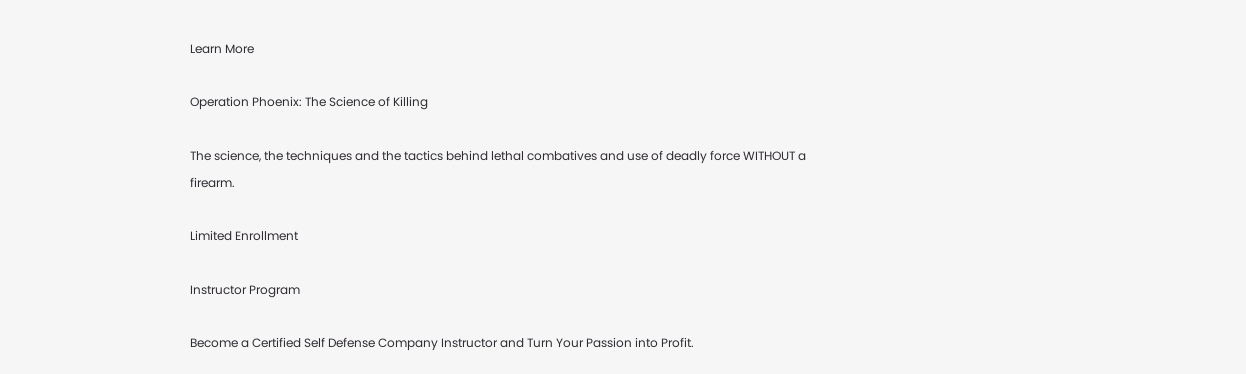Learn More

Operation Phoenix: The Science of Killing

The science, the techniques and the tactics behind lethal combatives and use of deadly force WITHOUT a firearm.

Limited Enrollment

Instructor Program

Become a Certified Self Defense Company Instructor and Turn Your Passion into Profit.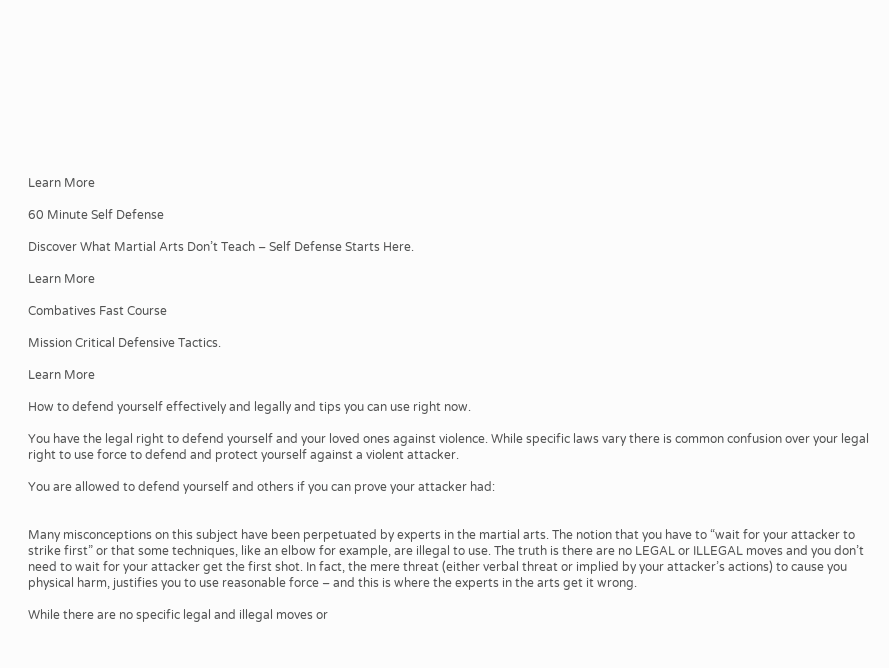Learn More

60 Minute Self Defense

Discover What Martial Arts Don’t Teach – Self Defense Starts Here.

Learn More

Combatives Fast Course

Mission Critical Defensive Tactics.

Learn More

How to defend yourself effectively and legally and tips you can use right now.

You have the legal right to defend yourself and your loved ones against violence. While specific laws vary there is common confusion over your legal right to use force to defend and protect yourself against a violent attacker.

You are allowed to defend yourself and others if you can prove your attacker had:


Many misconceptions on this subject have been perpetuated by experts in the martial arts. The notion that you have to “wait for your attacker to strike first” or that some techniques, like an elbow for example, are illegal to use. The truth is there are no LEGAL or ILLEGAL moves and you don’t need to wait for your attacker get the first shot. In fact, the mere threat (either verbal threat or implied by your attacker’s actions) to cause you physical harm, justifies you to use reasonable force – and this is where the experts in the arts get it wrong.

While there are no specific legal and illegal moves or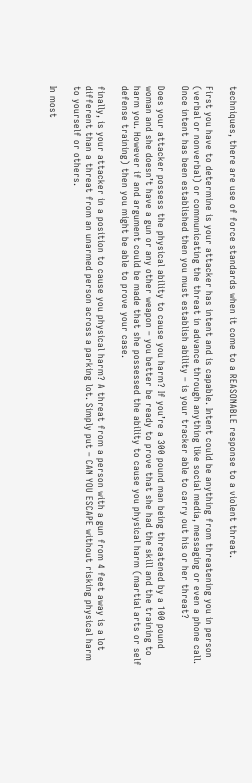techniques, there are use of force standards when it come to a REASONABLE response to a violent threat.

First you have to determine is your attacker has intent and is capable. Intent could be anything from threatening you in person (verbal or nonverbal) or communicating the threat in advance through anything like social media, messaging or even a phone call. Once intent has been established then you must establish ability – is your tracker able to carry out his or her threat?

Does your attacker possess the physical ability to cause you harm? If you’re a 300 pound man being threatened by a 100 pound woman and she doesn’t have a gun or any other weapon – you better be ready to prove that she had the skill and the training to harm you. However if and argument could be made that she possessed the ability to cause you physical harm (martial arts or self defense training) then you might be able to prove your case.

finally, is your attacker in a position to cause you physical harm? A threat from a person with a gun from 4 feet away is a lot different than a threat from an unarmed person across a parking lot. Simply put – CAN YOU ESCAPE without risking physical harm to yourself or others.

In most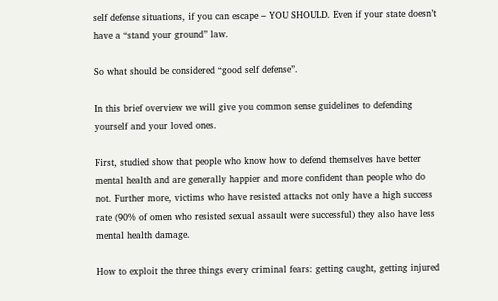self defense situations, if you can escape – YOU SHOULD. Even if your state doesn’t have a “stand your ground” law.

So what should be considered “good self defense”.

In this brief overview we will give you common sense guidelines to defending yourself and your loved ones.

First, studied show that people who know how to defend themselves have better mental health and are generally happier and more confident than people who do not. Further more, victims who have resisted attacks not only have a high success rate (90% of omen who resisted sexual assault were successful) they also have less mental health damage.

How to exploit the three things every criminal fears: getting caught, getting injured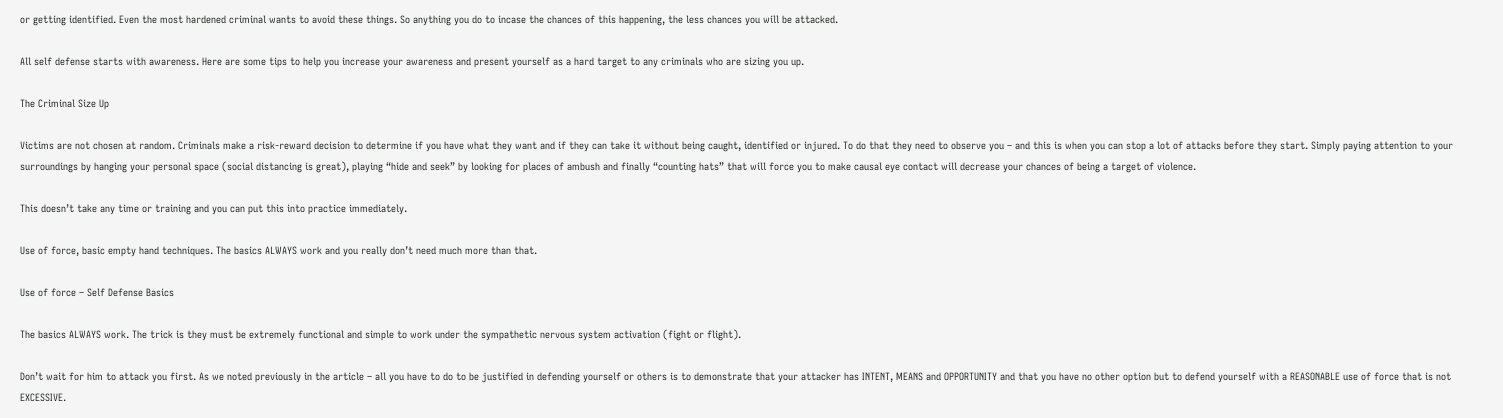or getting identified. Even the most hardened criminal wants to avoid these things. So anything you do to incase the chances of this happening, the less chances you will be attacked.

All self defense starts with awareness. Here are some tips to help you increase your awareness and present yourself as a hard target to any criminals who are sizing you up.

The Criminal Size Up

Victims are not chosen at random. Criminals make a risk-reward decision to determine if you have what they want and if they can take it without being caught, identified or injured. To do that they need to observe you – and this is when you can stop a lot of attacks before they start. Simply paying attention to your surroundings by hanging your personal space (social distancing is great), playing “hide and seek” by looking for places of ambush and finally “counting hats” that will force you to make causal eye contact will decrease your chances of being a target of violence.

This doesn’t take any time or training and you can put this into practice immediately.

Use of force, basic empty hand techniques. The basics ALWAYS work and you really don’t need much more than that.

Use of force – Self Defense Basics

The basics ALWAYS work. The trick is they must be extremely functional and simple to work under the sympathetic nervous system activation (fight or flight).

Don’t wait for him to attack you first. As we noted previously in the article – all you have to do to be justified in defending yourself or others is to demonstrate that your attacker has INTENT, MEANS and OPPORTUNITY and that you have no other option but to defend yourself with a REASONABLE use of force that is not EXCESSIVE.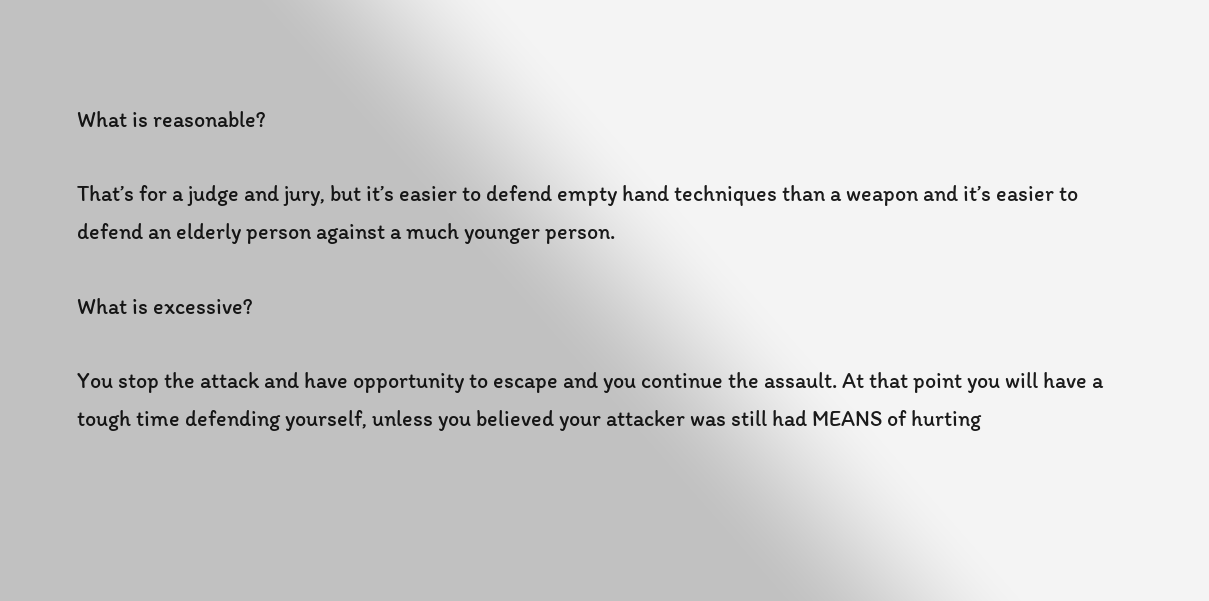What is reasonable?

That’s for a judge and jury, but it’s easier to defend empty hand techniques than a weapon and it’s easier to defend an elderly person against a much younger person.

What is excessive?

You stop the attack and have opportunity to escape and you continue the assault. At that point you will have a tough time defending yourself, unless you believed your attacker was still had MEANS of hurting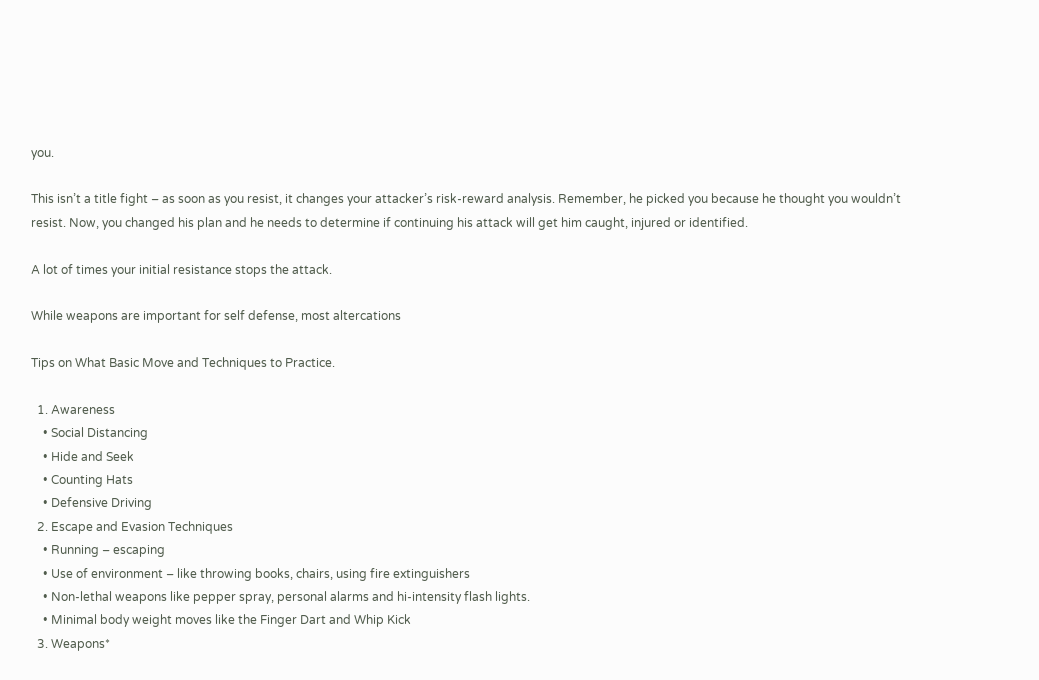you.

This isn’t a title fight – as soon as you resist, it changes your attacker’s risk-reward analysis. Remember, he picked you because he thought you wouldn’t resist. Now, you changed his plan and he needs to determine if continuing his attack will get him caught, injured or identified.

A lot of times your initial resistance stops the attack.

While weapons are important for self defense, most altercations

Tips on What Basic Move and Techniques to Practice.

  1. Awareness
    • Social Distancing
    • Hide and Seek
    • Counting Hats
    • Defensive Driving
  2. Escape and Evasion Techniques
    • Running – escaping
    • Use of environment – like throwing books, chairs, using fire extinguishers
    • Non-lethal weapons like pepper spray, personal alarms and hi-intensity flash lights.
    • Minimal body weight moves like the Finger Dart and Whip Kick
  3. Weapons*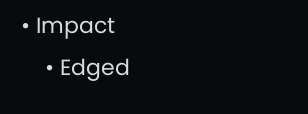• Impact
    • Edged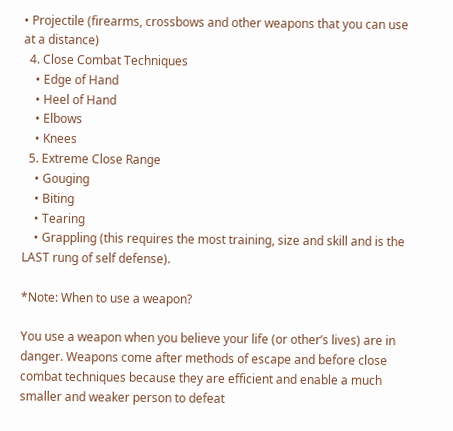• Projectile (firearms, crossbows and other weapons that you can use at a distance)
  4. Close Combat Techniques
    • Edge of Hand
    • Heel of Hand
    • Elbows
    • Knees
  5. Extreme Close Range
    • Gouging
    • Biting
    • Tearing
    • Grappling (this requires the most training, size and skill and is the LAST rung of self defense).

*Note: When to use a weapon?

You use a weapon when you believe your life (or other’s lives) are in danger. Weapons come after methods of escape and before close combat techniques because they are efficient and enable a much smaller and weaker person to defeat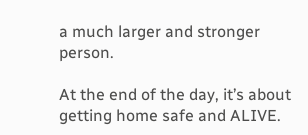a much larger and stronger person.

At the end of the day, it’s about getting home safe and ALIVE.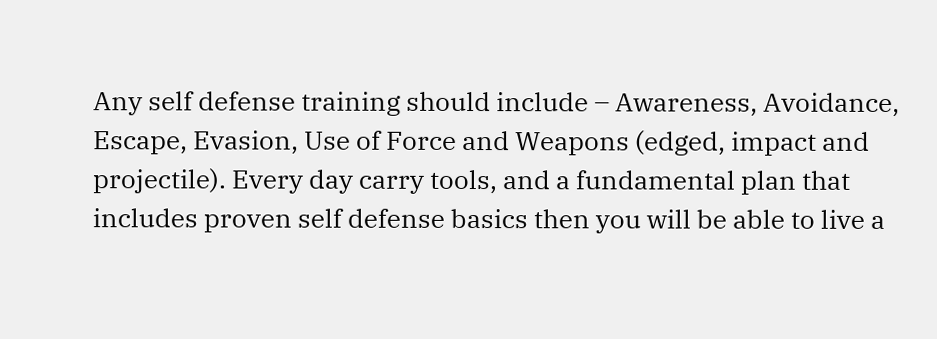Any self defense training should include – Awareness, Avoidance, Escape, Evasion, Use of Force and Weapons (edged, impact and projectile). Every day carry tools, and a fundamental plan that includes proven self defense basics then you will be able to live a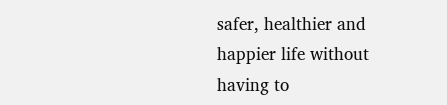safer, healthier and happier life without having to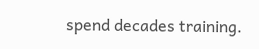spend decades training.